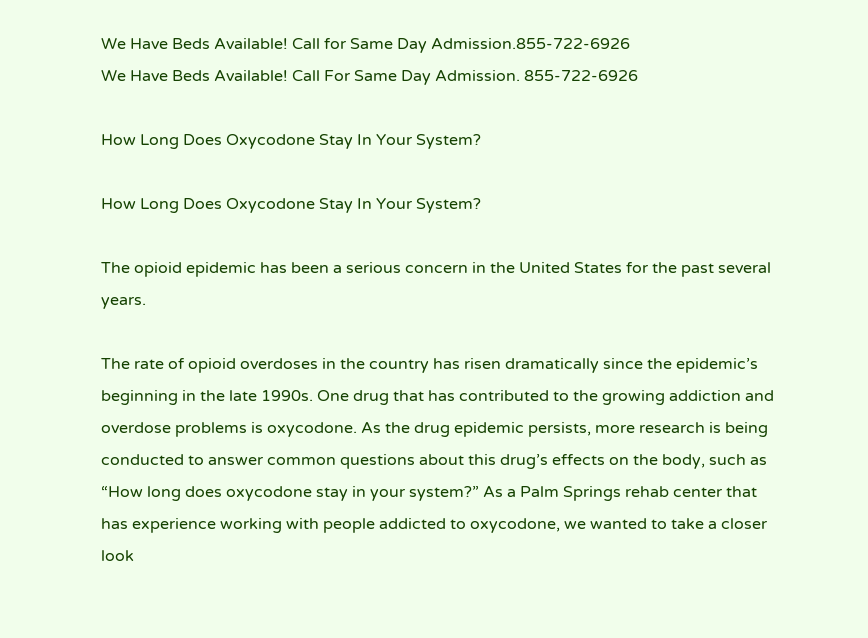We Have Beds Available! Call for Same Day Admission.855-722-6926
We Have Beds Available! Call For Same Day Admission. 855-722-6926

How Long Does Oxycodone Stay In Your System?

How Long Does Oxycodone Stay In Your System?

The opioid epidemic has been a serious concern in the United States for the past several years.

The rate of opioid overdoses in the country has risen dramatically since the epidemic’s beginning in the late 1990s. One drug that has contributed to the growing addiction and overdose problems is oxycodone. As the drug epidemic persists, more research is being conducted to answer common questions about this drug’s effects on the body, such as “How long does oxycodone stay in your system?” As a Palm Springs rehab center that has experience working with people addicted to oxycodone, we wanted to take a closer look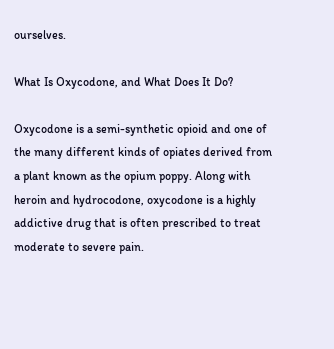ourselves.

What Is Oxycodone, and What Does It Do?

Oxycodone is a semi-synthetic opioid and one of the many different kinds of opiates derived from a plant known as the opium poppy. Along with heroin and hydrocodone, oxycodone is a highly addictive drug that is often prescribed to treat moderate to severe pain.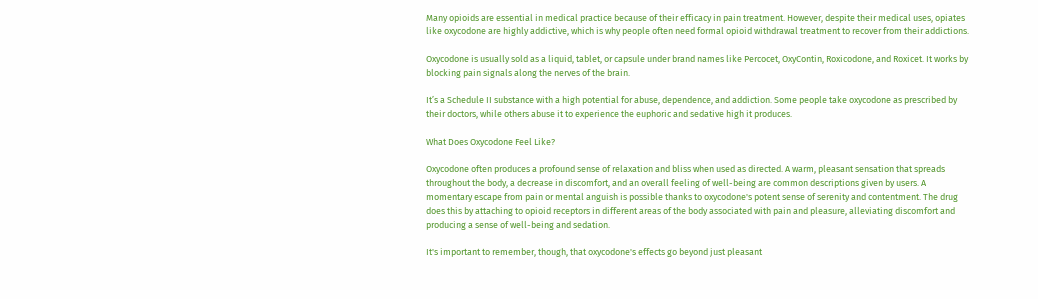Many opioids are essential in medical practice because of their efficacy in pain treatment. However, despite their medical uses, opiates like oxycodone are highly addictive, which is why people often need formal opioid withdrawal treatment to recover from their addictions.

Oxycodone is usually sold as a liquid, tablet, or capsule under brand names like Percocet, OxyContin, Roxicodone, and Roxicet. It works by blocking pain signals along the nerves of the brain.

It’s a Schedule II substance with a high potential for abuse, dependence, and addiction. Some people take oxycodone as prescribed by their doctors, while others abuse it to experience the euphoric and sedative high it produces.

What Does Oxycodone Feel Like?

Oxycodone often produces a profound sense of relaxation and bliss when used as directed. A warm, pleasant sensation that spreads throughout the body, a decrease in discomfort, and an overall feeling of well-being are common descriptions given by users. A momentary escape from pain or mental anguish is possible thanks to oxycodone's potent sense of serenity and contentment. The drug does this by attaching to opioid receptors in different areas of the body associated with pain and pleasure, alleviating discomfort and producing a sense of well-being and sedation.

It's important to remember, though, that oxycodone's effects go beyond just pleasant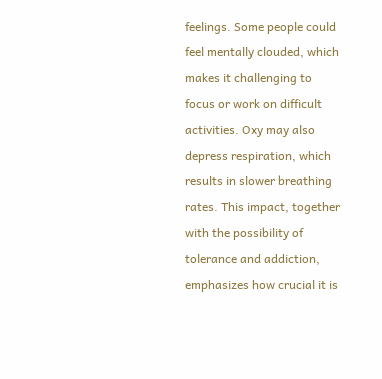feelings. Some people could feel mentally clouded, which makes it challenging to focus or work on difficult activities. Oxy may also depress respiration, which results in slower breathing rates. This impact, together with the possibility of tolerance and addiction, emphasizes how crucial it is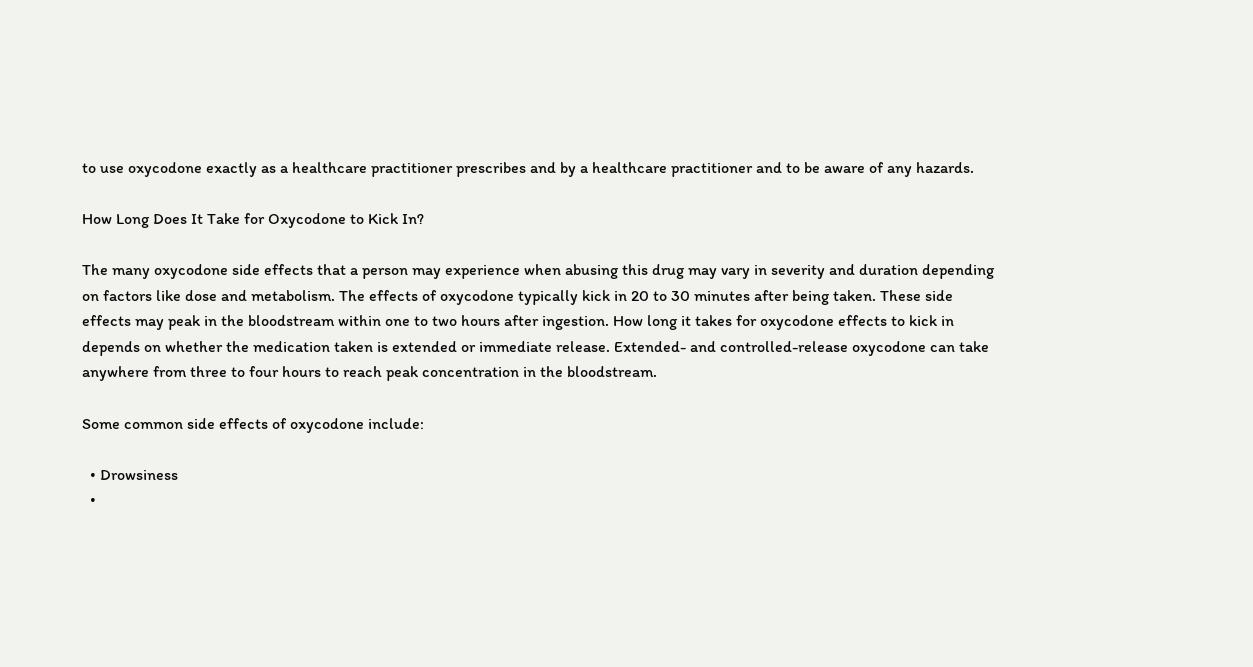to use oxycodone exactly as a healthcare practitioner prescribes and by a healthcare practitioner and to be aware of any hazards.

How Long Does It Take for Oxycodone to Kick In?

The many oxycodone side effects that a person may experience when abusing this drug may vary in severity and duration depending on factors like dose and metabolism. The effects of oxycodone typically kick in 20 to 30 minutes after being taken. These side effects may peak in the bloodstream within one to two hours after ingestion. How long it takes for oxycodone effects to kick in depends on whether the medication taken is extended or immediate release. Extended- and controlled-release oxycodone can take anywhere from three to four hours to reach peak concentration in the bloodstream.

Some common side effects of oxycodone include:

  • Drowsiness
  •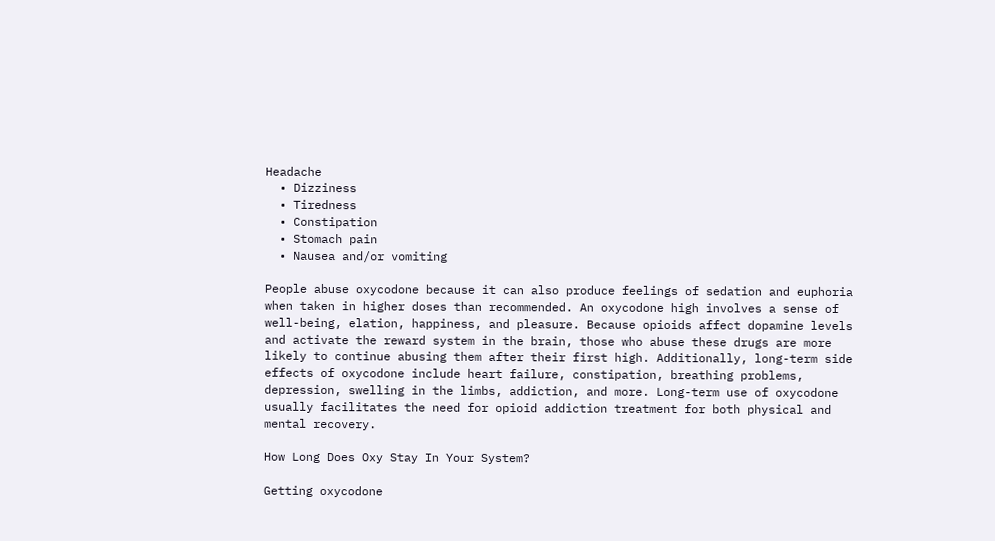Headache
  • Dizziness
  • Tiredness
  • Constipation
  • Stomach pain
  • Nausea and/or vomiting

People abuse oxycodone because it can also produce feelings of sedation and euphoria when taken in higher doses than recommended. An oxycodone high involves a sense of well-being, elation, happiness, and pleasure. Because opioids affect dopamine levels and activate the reward system in the brain, those who abuse these drugs are more likely to continue abusing them after their first high. Additionally, long-term side effects of oxycodone include heart failure, constipation, breathing problems, depression, swelling in the limbs, addiction, and more. Long-term use of oxycodone usually facilitates the need for opioid addiction treatment for both physical and mental recovery.

How Long Does Oxy Stay In Your System?

Getting oxycodone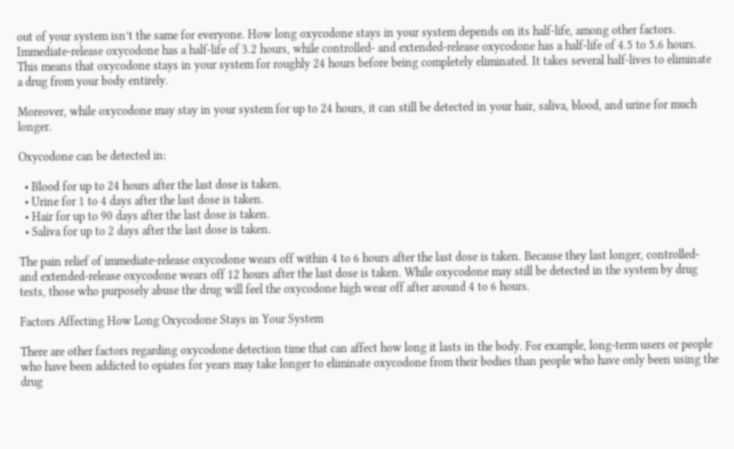out of your system isn’t the same for everyone. How long oxycodone stays in your system depends on its half-life, among other factors. Immediate-release oxycodone has a half-life of 3.2 hours, while controlled- and extended-release oxycodone has a half-life of 4.5 to 5.6 hours. This means that oxycodone stays in your system for roughly 24 hours before being completely eliminated. It takes several half-lives to eliminate a drug from your body entirely.

Moreover, while oxycodone may stay in your system for up to 24 hours, it can still be detected in your hair, saliva, blood, and urine for much longer.

Oxycodone can be detected in:

  • Blood for up to 24 hours after the last dose is taken.
  • Urine for 1 to 4 days after the last dose is taken.
  • Hair for up to 90 days after the last dose is taken.
  • Saliva for up to 2 days after the last dose is taken.

The pain relief of immediate-release oxycodone wears off within 4 to 6 hours after the last dose is taken. Because they last longer, controlled- and extended-release oxycodone wears off 12 hours after the last dose is taken. While oxycodone may still be detected in the system by drug tests, those who purposely abuse the drug will feel the oxycodone high wear off after around 4 to 6 hours.

Factors Affecting How Long Oxycodone Stays in Your System

There are other factors regarding oxycodone detection time that can affect how long it lasts in the body. For example, long-term users or people who have been addicted to opiates for years may take longer to eliminate oxycodone from their bodies than people who have only been using the drug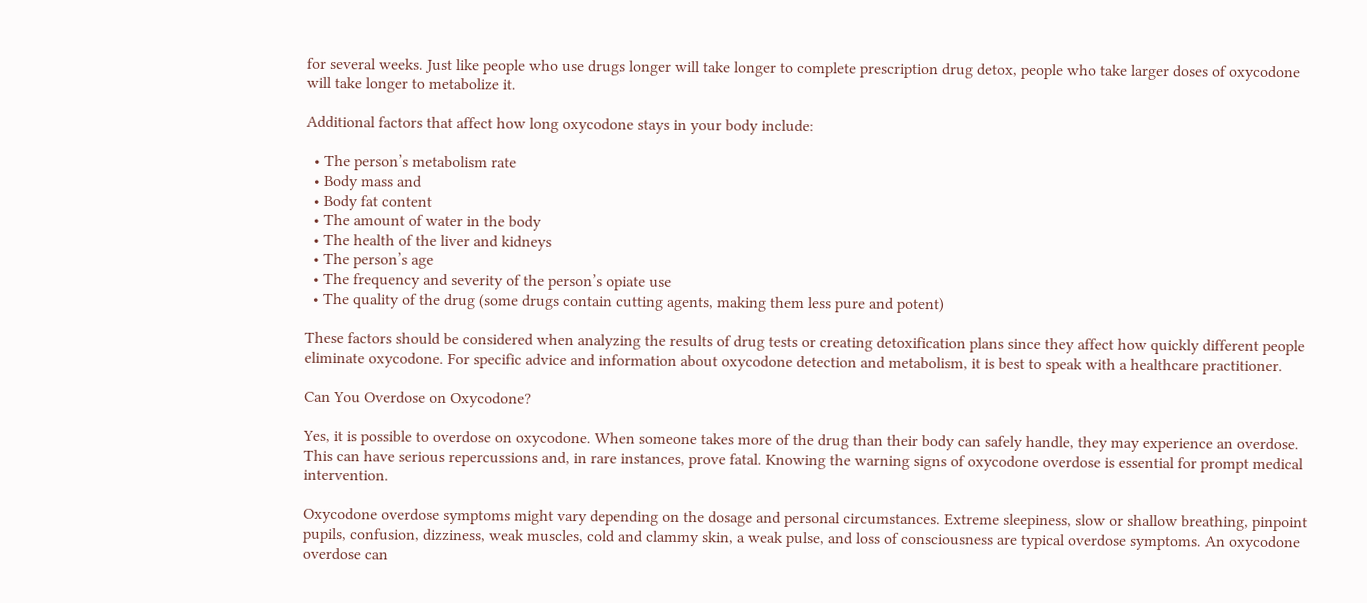for several weeks. Just like people who use drugs longer will take longer to complete prescription drug detox, people who take larger doses of oxycodone will take longer to metabolize it.

Additional factors that affect how long oxycodone stays in your body include:

  • The person’s metabolism rate
  • Body mass and
  • Body fat content
  • The amount of water in the body
  • The health of the liver and kidneys
  • The person’s age
  • The frequency and severity of the person’s opiate use
  • The quality of the drug (some drugs contain cutting agents, making them less pure and potent)

These factors should be considered when analyzing the results of drug tests or creating detoxification plans since they affect how quickly different people eliminate oxycodone. For specific advice and information about oxycodone detection and metabolism, it is best to speak with a healthcare practitioner.

Can You Overdose on Oxycodone?

Yes, it is possible to overdose on oxycodone. When someone takes more of the drug than their body can safely handle, they may experience an overdose. This can have serious repercussions and, in rare instances, prove fatal. Knowing the warning signs of oxycodone overdose is essential for prompt medical intervention.

Oxycodone overdose symptoms might vary depending on the dosage and personal circumstances. Extreme sleepiness, slow or shallow breathing, pinpoint pupils, confusion, dizziness, weak muscles, cold and clammy skin, a weak pulse, and loss of consciousness are typical overdose symptoms. An oxycodone overdose can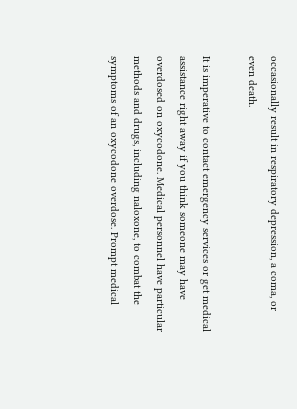occasionally result in respiratory depression, a coma, or even death.

It is imperative to contact emergency services or get medical assistance right away if you think someone may have overdosed on oxycodone. Medical personnel have particular methods and drugs, including naloxone, to combat the symptoms of an oxycodone overdose. Prompt medical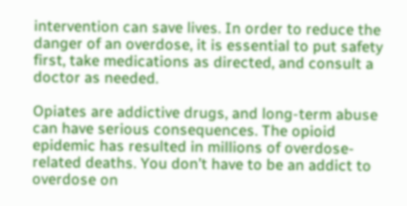intervention can save lives. In order to reduce the danger of an overdose, it is essential to put safety first, take medications as directed, and consult a doctor as needed.

Opiates are addictive drugs, and long-term abuse can have serious consequences. The opioid epidemic has resulted in millions of overdose-related deaths. You don’t have to be an addict to overdose on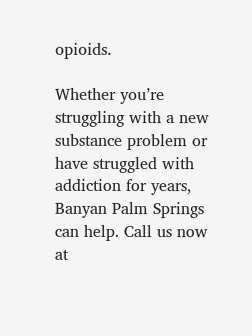opioids.

Whether you’re struggling with a new substance problem or have struggled with addiction for years, Banyan Palm Springs can help. Call us now at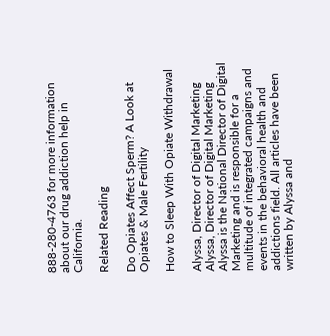888-280-4763 for more information about our drug addiction help in California.

Related Reading

Do Opiates Affect Sperm? A Look at Opiates & Male Fertility

How to Sleep With Opiate Withdrawal

Alyssa, Director of Digital Marketing
Alyssa, Director of Digital Marketing
Alyssa is the National Director of Digital Marketing and is responsible for a multitude of integrated campaigns and events in the behavioral health and addictions field. All articles have been written by Alyssa and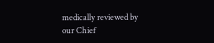medically reviewed by our Chief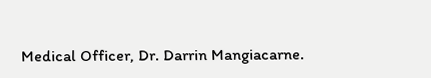Medical Officer, Dr. Darrin Mangiacarne.